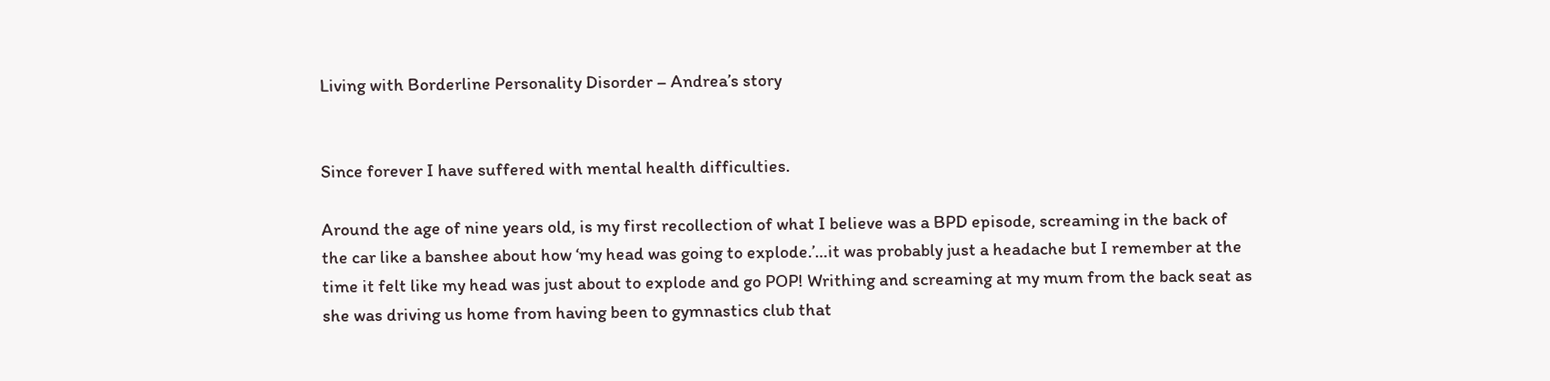Living with Borderline Personality Disorder – Andrea’s story


Since forever I have suffered with mental health difficulties.

Around the age of nine years old, is my first recollection of what I believe was a BPD episode, screaming in the back of the car like a banshee about how ‘my head was going to explode.’…it was probably just a headache but I remember at the time it felt like my head was just about to explode and go POP! Writhing and screaming at my mum from the back seat as she was driving us home from having been to gymnastics club that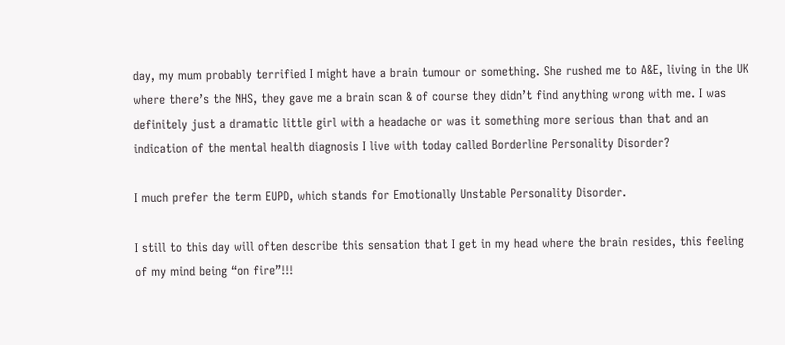day, my mum probably terrified I might have a brain tumour or something. She rushed me to A&E, living in the UK where there’s the NHS, they gave me a brain scan & of course they didn’t find anything wrong with me. I was definitely just a dramatic little girl with a headache or was it something more serious than that and an indication of the mental health diagnosis I live with today called Borderline Personality Disorder?

I much prefer the term EUPD, which stands for Emotionally Unstable Personality Disorder.

I still to this day will often describe this sensation that I get in my head where the brain resides, this feeling of my mind being “on fire”!!!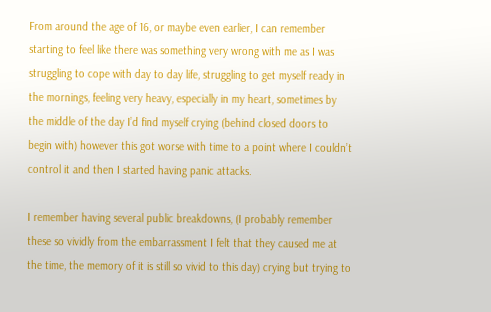From around the age of 16, or maybe even earlier, I can remember starting to feel like there was something very wrong with me as I was struggling to cope with day to day life, struggling to get myself ready in the mornings, feeling very heavy, especially in my heart, sometimes by the middle of the day I’d find myself crying (behind closed doors to begin with) however this got worse with time to a point where I couldn’t control it and then I started having panic attacks.

I remember having several public breakdowns, (I probably remember these so vividly from the embarrassment I felt that they caused me at the time, the memory of it is still so vivid to this day) crying but trying to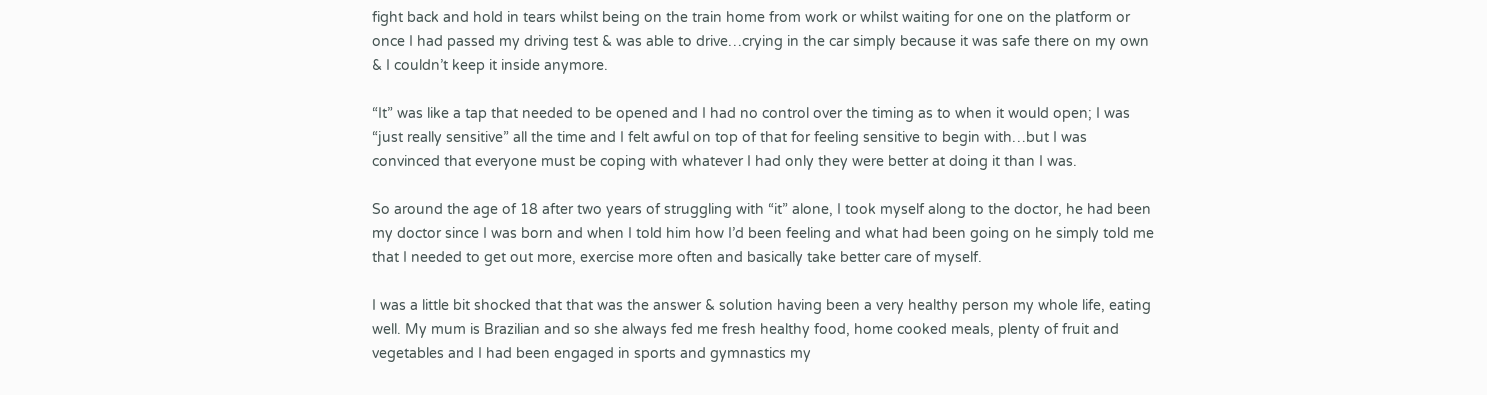fight back and hold in tears whilst being on the train home from work or whilst waiting for one on the platform or once I had passed my driving test & was able to drive…crying in the car simply because it was safe there on my own & I couldn’t keep it inside anymore.

“It” was like a tap that needed to be opened and I had no control over the timing as to when it would open; I was “just really sensitive” all the time and I felt awful on top of that for feeling sensitive to begin with…but I was convinced that everyone must be coping with whatever I had only they were better at doing it than I was.

So around the age of 18 after two years of struggling with “it” alone, I took myself along to the doctor, he had been my doctor since I was born and when I told him how I’d been feeling and what had been going on he simply told me that I needed to get out more, exercise more often and basically take better care of myself.

I was a little bit shocked that that was the answer & solution having been a very healthy person my whole life, eating well. My mum is Brazilian and so she always fed me fresh healthy food, home cooked meals, plenty of fruit and vegetables and I had been engaged in sports and gymnastics my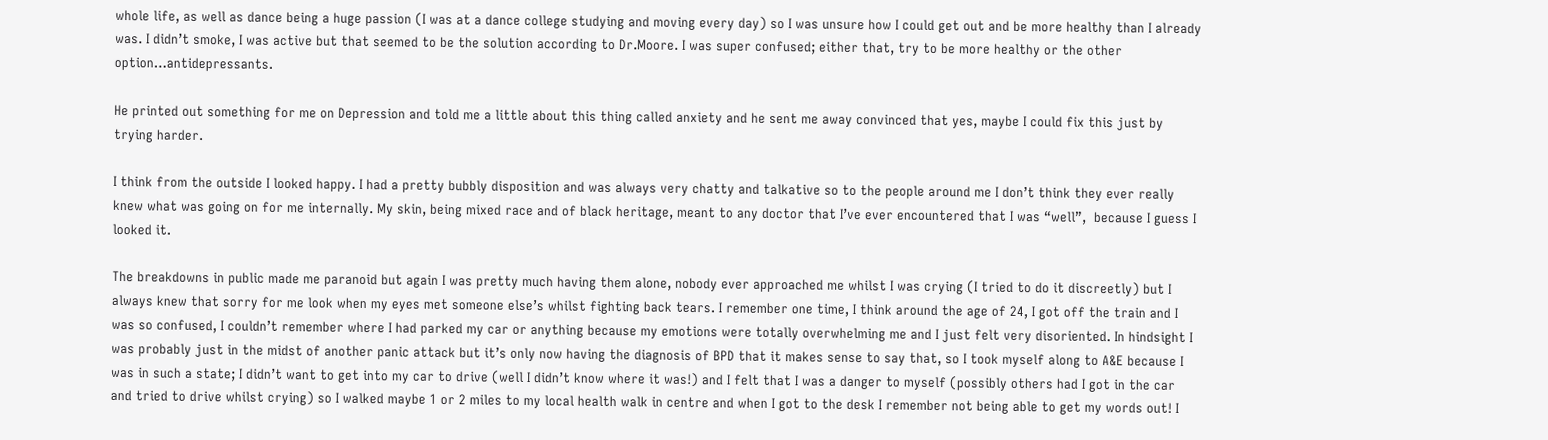whole life, as well as dance being a huge passion (I was at a dance college studying and moving every day) so I was unsure how I could get out and be more healthy than I already was. I didn’t smoke, I was active but that seemed to be the solution according to Dr.Moore. I was super confused; either that, try to be more healthy or the other option…antidepressants.

He printed out something for me on Depression and told me a little about this thing called anxiety and he sent me away convinced that yes, maybe I could fix this just by trying harder.

I think from the outside I looked happy. I had a pretty bubbly disposition and was always very chatty and talkative so to the people around me I don’t think they ever really knew what was going on for me internally. My skin, being mixed race and of black heritage, meant to any doctor that I’ve ever encountered that I was “well”,  because I guess I looked it.

The breakdowns in public made me paranoid but again I was pretty much having them alone, nobody ever approached me whilst I was crying (I tried to do it discreetly) but I always knew that sorry for me look when my eyes met someone else’s whilst fighting back tears. I remember one time, I think around the age of 24, I got off the train and I was so confused, I couldn’t remember where I had parked my car or anything because my emotions were totally overwhelming me and I just felt very disoriented. In hindsight I was probably just in the midst of another panic attack but it’s only now having the diagnosis of BPD that it makes sense to say that, so I took myself along to A&E because I was in such a state; I didn’t want to get into my car to drive (well I didn’t know where it was!) and I felt that I was a danger to myself (possibly others had I got in the car and tried to drive whilst crying) so I walked maybe 1 or 2 miles to my local health walk in centre and when I got to the desk I remember not being able to get my words out! I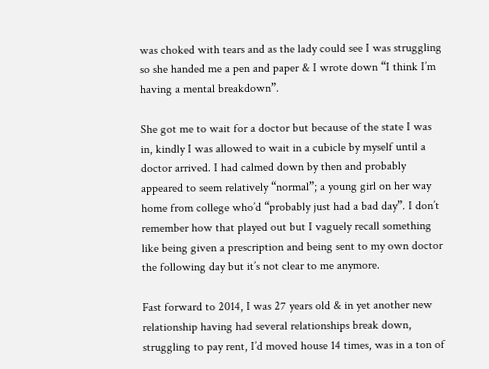was choked with tears and as the lady could see I was struggling so she handed me a pen and paper & I wrote down “I think I’m having a mental breakdown”.

She got me to wait for a doctor but because of the state I was in, kindly I was allowed to wait in a cubicle by myself until a doctor arrived. I had calmed down by then and probably appeared to seem relatively “normal”; a young girl on her way home from college who’d “probably just had a bad day”. I don’t remember how that played out but I vaguely recall something like being given a prescription and being sent to my own doctor the following day but it’s not clear to me anymore.

Fast forward to 2014, I was 27 years old & in yet another new relationship having had several relationships break down, struggling to pay rent, I’d moved house 14 times, was in a ton of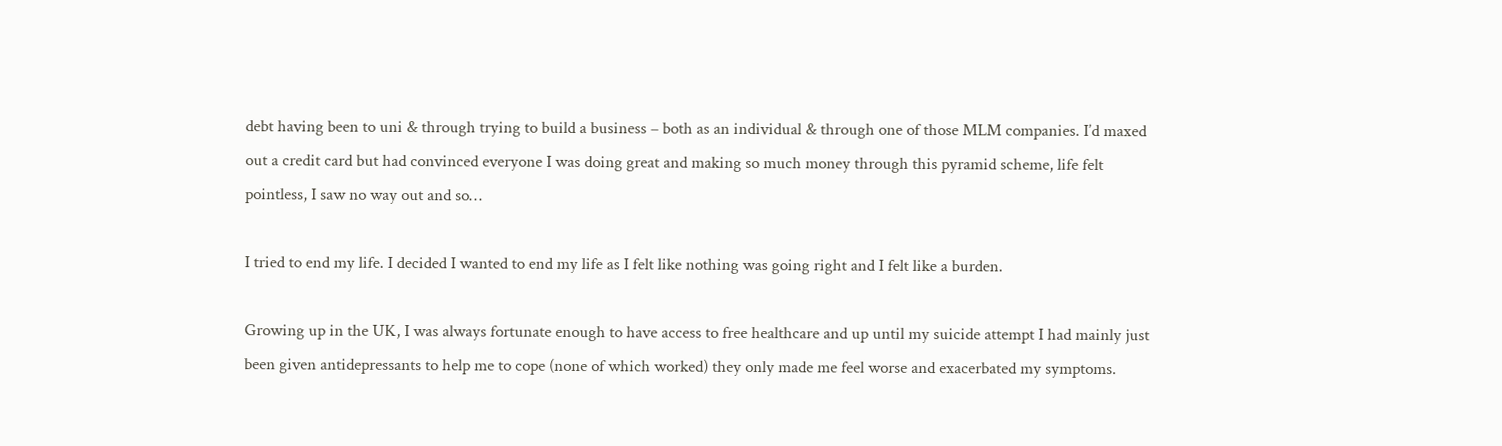debt having been to uni & through trying to build a business – both as an individual & through one of those MLM companies. I’d maxed out a credit card but had convinced everyone I was doing great and making so much money through this pyramid scheme, life felt pointless, I saw no way out and so…

I tried to end my life. I decided I wanted to end my life as I felt like nothing was going right and I felt like a burden.

Growing up in the UK, I was always fortunate enough to have access to free healthcare and up until my suicide attempt I had mainly just been given antidepressants to help me to cope (none of which worked) they only made me feel worse and exacerbated my symptoms.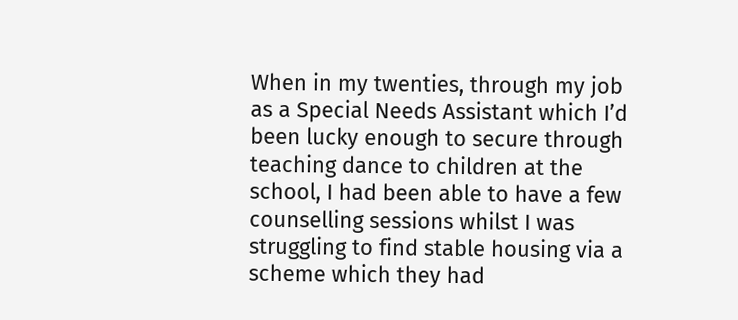When in my twenties, through my job as a Special Needs Assistant which I’d been lucky enough to secure through teaching dance to children at the school, I had been able to have a few counselling sessions whilst I was struggling to find stable housing via a scheme which they had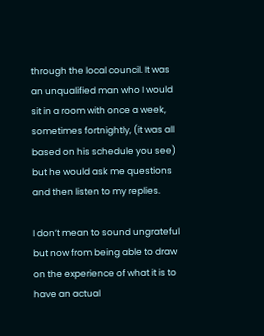through the local council. It was an unqualified man who I would sit in a room with once a week, sometimes fortnightly, (it was all based on his schedule you see) but he would ask me questions and then listen to my replies.

I don’t mean to sound ungrateful but now from being able to draw on the experience of what it is to have an actual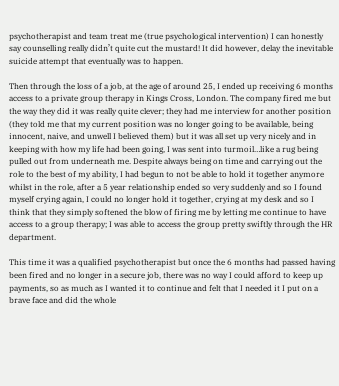psychotherapist and team treat me (true psychological intervention) I can honestly say counselling really didn’t quite cut the mustard! It did however, delay the inevitable suicide attempt that eventually was to happen.

Then through the loss of a job, at the age of around 25, I ended up receiving 6 months access to a private group therapy in Kings Cross, London. The company fired me but the way they did it was really quite clever; they had me interview for another position (they told me that my current position was no longer going to be available, being innocent, naive, and unwell I believed them) but it was all set up very nicely and in keeping with how my life had been going, I was sent into turmoil…like a rug being pulled out from underneath me. Despite always being on time and carrying out the role to the best of my ability, I had begun to not be able to hold it together anymore whilst in the role, after a 5 year relationship ended so very suddenly and so I found myself crying again, I could no longer hold it together, crying at my desk and so I think that they simply softened the blow of firing me by letting me continue to have access to a group therapy; I was able to access the group pretty swiftly through the HR department.

This time it was a qualified psychotherapist but once the 6 months had passed having been fired and no longer in a secure job, there was no way I could afford to keep up payments, so as much as I wanted it to continue and felt that I needed it I put on a brave face and did the whole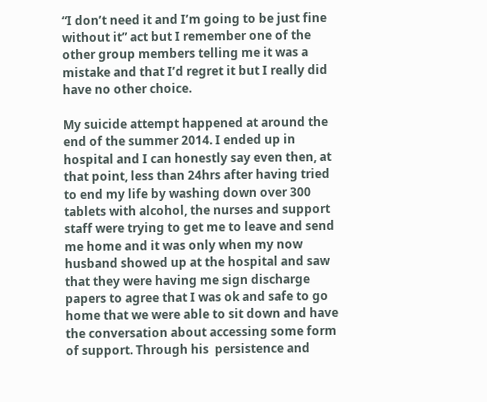“I don’t need it and I’m going to be just fine without it” act but I remember one of the other group members telling me it was a mistake and that I’d regret it but I really did have no other choice.

My suicide attempt happened at around the end of the summer 2014. I ended up in hospital and I can honestly say even then, at that point, less than 24hrs after having tried to end my life by washing down over 300 tablets with alcohol, the nurses and support staff were trying to get me to leave and send me home and it was only when my now husband showed up at the hospital and saw that they were having me sign discharge papers to agree that I was ok and safe to go home that we were able to sit down and have the conversation about accessing some form of support. Through his  persistence and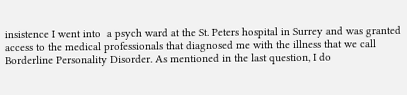insistence I went into  a psych ward at the St. Peters hospital in Surrey and was granted access to the medical professionals that diagnosed me with the illness that we call Borderline Personality Disorder. As mentioned in the last question, I do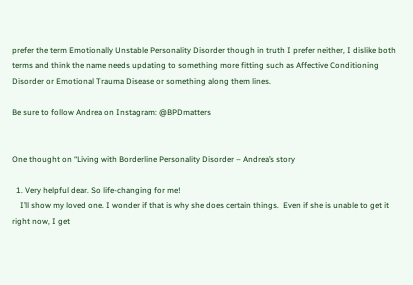prefer the term Emotionally Unstable Personality Disorder though in truth I prefer neither, I dislike both terms and think the name needs updating to something more fitting such as Affective Conditioning Disorder or Emotional Trauma Disease or something along them lines.

Be sure to follow Andrea on Instagram: @BPDmatters


One thought on “Living with Borderline Personality Disorder – Andrea’s story

  1. Very helpful dear. So life-changing for me!
    I’ll show my loved one. I wonder if that is why she does certain things.  Even if she is unable to get it right now, I get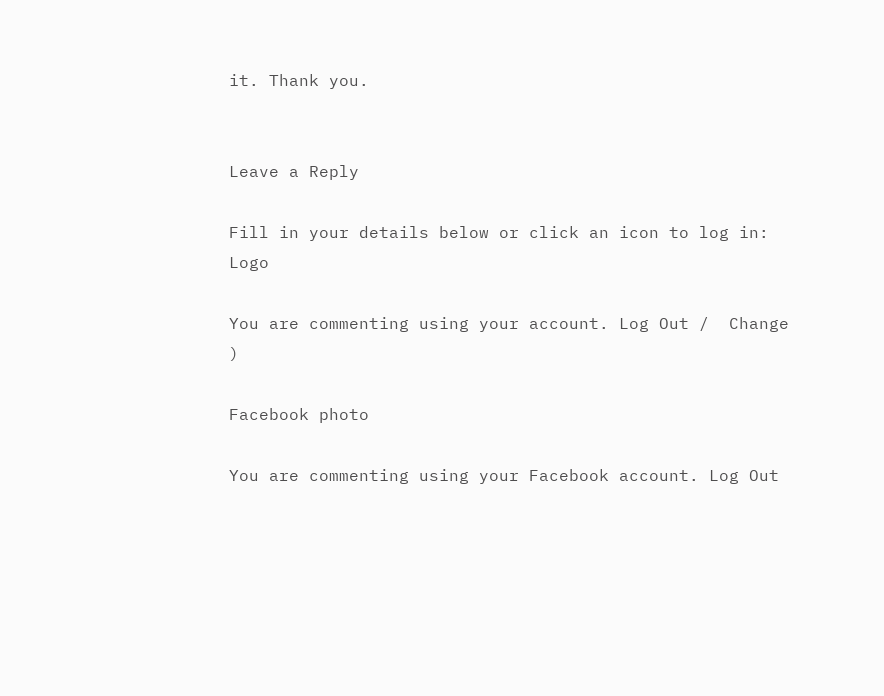it. Thank you.


Leave a Reply

Fill in your details below or click an icon to log in: Logo

You are commenting using your account. Log Out /  Change )

Facebook photo

You are commenting using your Facebook account. Log Out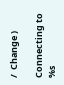/  Change )

Connecting to %s